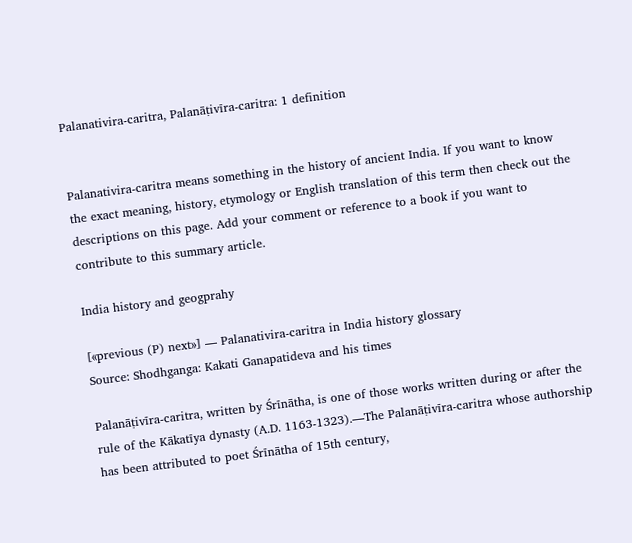Palanativira-caritra, Palanāṭivīra-caritra: 1 definition


Palanativira-caritra means something in the history of ancient India. If you want to know the exact meaning, history, etymology or English translation of this term then check out the descriptions on this page. Add your comment or reference to a book if you want to contribute to this summary article.

India history and geogprahy

[«previous (P) next»] — Palanativira-caritra in India history glossary
Source: Shodhganga: Kakati Ganapatideva and his times

Palanāṭivīra-caritra, written by Śrīnātha, is one of those works written during or after the rule of the Kākatīya dynasty (A.D. 1163-1323).—The Palanāṭivīra-caritra whose authorship has been attributed to poet Śrīnātha of 15th century,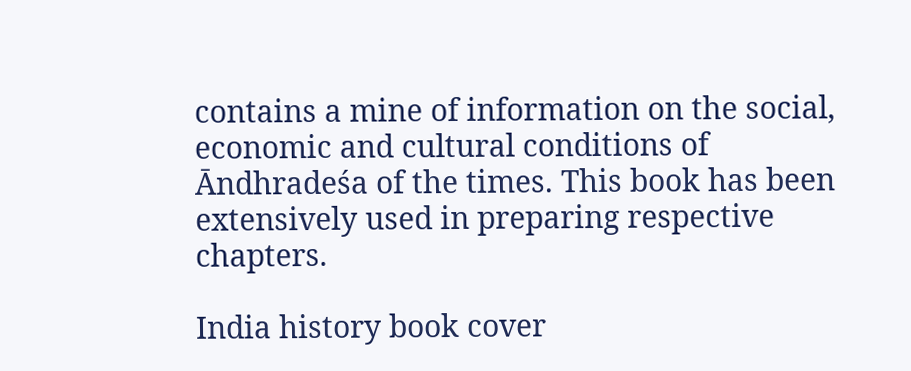contains a mine of information on the social, economic and cultural conditions of Āndhradeśa of the times. This book has been extensively used in preparing respective chapters.

India history book cover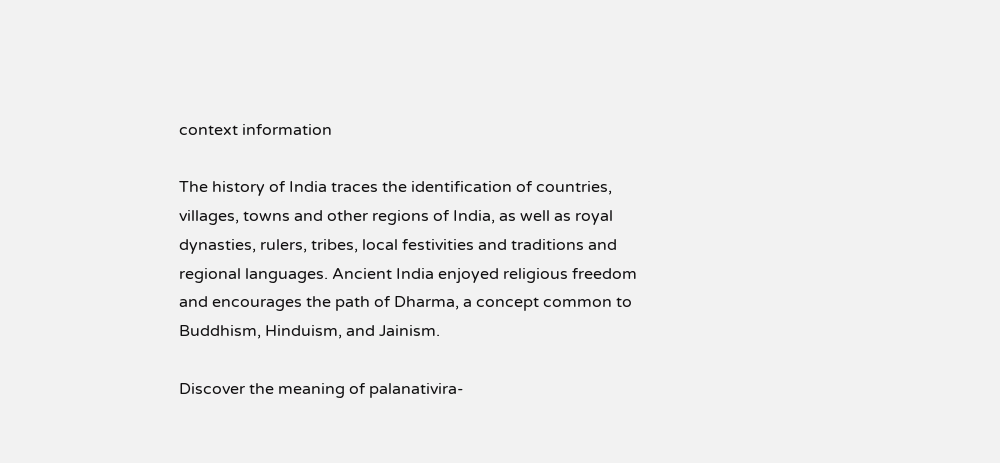context information

The history of India traces the identification of countries, villages, towns and other regions of India, as well as royal dynasties, rulers, tribes, local festivities and traditions and regional languages. Ancient India enjoyed religious freedom and encourages the path of Dharma, a concept common to Buddhism, Hinduism, and Jainism.

Discover the meaning of palanativira-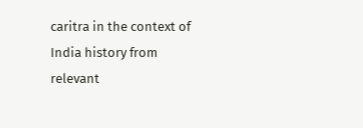caritra in the context of India history from relevant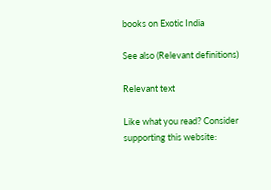books on Exotic India

See also (Relevant definitions)

Relevant text

Like what you read? Consider supporting this website: